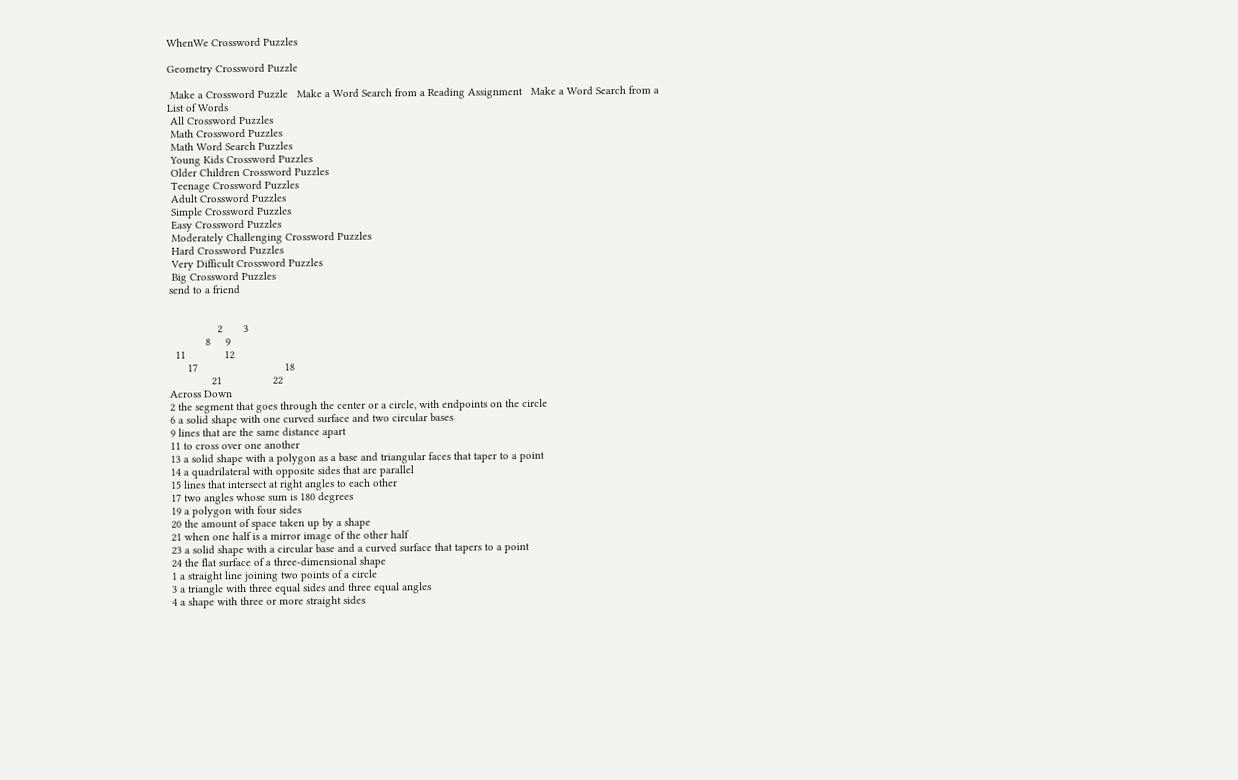WhenWe Crossword Puzzles

Geometry Crossword Puzzle

 Make a Crossword Puzzle   Make a Word Search from a Reading Assignment   Make a Word Search from a List of Words
 All Crossword Puzzles
 Math Crossword Puzzles
 Math Word Search Puzzles
 Young Kids Crossword Puzzles
 Older Children Crossword Puzzles
 Teenage Crossword Puzzles
 Adult Crossword Puzzles
 Simple Crossword Puzzles
 Easy Crossword Puzzles
 Moderately Challenging Crossword Puzzles
 Hard Crossword Puzzles
 Very Difficult Crossword Puzzles
 Big Crossword Puzzles
send to a friend


                2       3
            8     9
  11             12
      17                             18
              21                 22
Across Down
2 the segment that goes through the center or a circle, with endpoints on the circle
6 a solid shape with one curved surface and two circular bases
9 lines that are the same distance apart
11 to cross over one another
13 a solid shape with a polygon as a base and triangular faces that taper to a point
14 a quadrilateral with opposite sides that are parallel
15 lines that intersect at right angles to each other
17 two angles whose sum is 180 degrees
19 a polygon with four sides
20 the amount of space taken up by a shape
21 when one half is a mirror image of the other half
23 a solid shape with a circular base and a curved surface that tapers to a point
24 the flat surface of a three-dimensional shape
1 a straight line joining two points of a circle
3 a triangle with three equal sides and three equal angles
4 a shape with three or more straight sides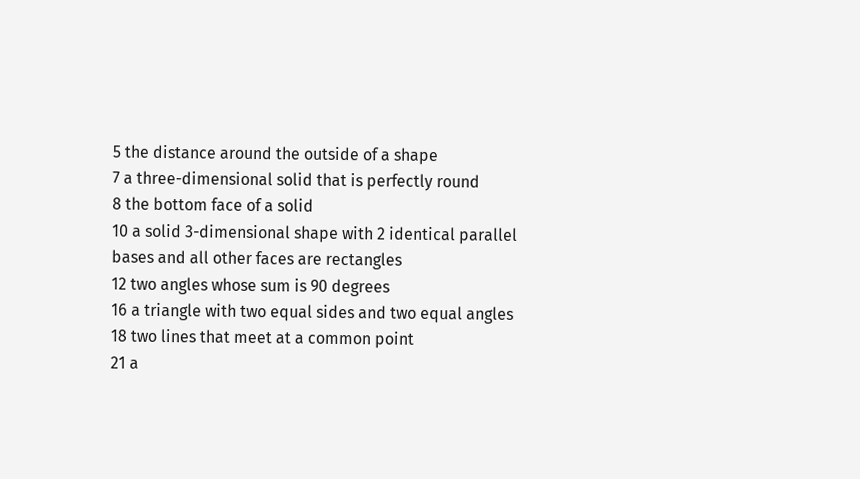5 the distance around the outside of a shape
7 a three-dimensional solid that is perfectly round
8 the bottom face of a solid
10 a solid 3-dimensional shape with 2 identical parallel bases and all other faces are rectangles
12 two angles whose sum is 90 degrees
16 a triangle with two equal sides and two equal angles
18 two lines that meet at a common point
21 a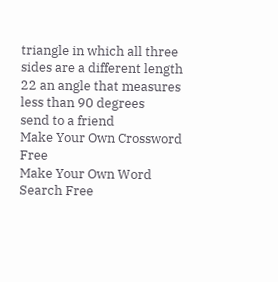triangle in which all three sides are a different length
22 an angle that measures less than 90 degrees
send to a friend
Make Your Own Crossword Free
Make Your Own Word Search Free